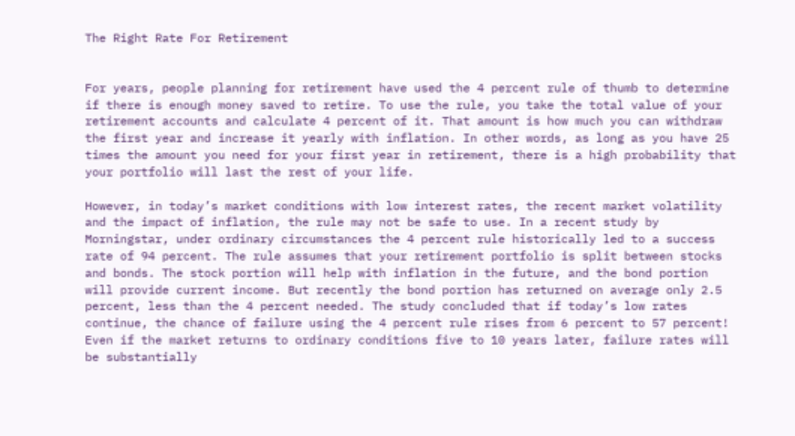The Right Rate For Retirement


For years, people planning for retirement have used the 4 percent rule of thumb to determine if there is enough money saved to retire. To use the rule, you take the total value of your retirement accounts and calculate 4 percent of it. That amount is how much you can withdraw the first year and increase it yearly with inflation. In other words, as long as you have 25 times the amount you need for your first year in retirement, there is a high probability that your portfolio will last the rest of your life.

However, in today’s market conditions with low interest rates, the recent market volatility and the impact of inflation, the rule may not be safe to use. In a recent study by Morningstar, under ordinary circumstances the 4 percent rule historically led to a success rate of 94 percent. The rule assumes that your retirement portfolio is split between stocks and bonds. The stock portion will help with inflation in the future, and the bond portion will provide current income. But recently the bond portion has returned on average only 2.5 percent, less than the 4 percent needed. The study concluded that if today’s low rates continue, the chance of failure using the 4 percent rule rises from 6 percent to 57 percent! Even if the market returns to ordinary conditions five to 10 years later, failure rates will be substantially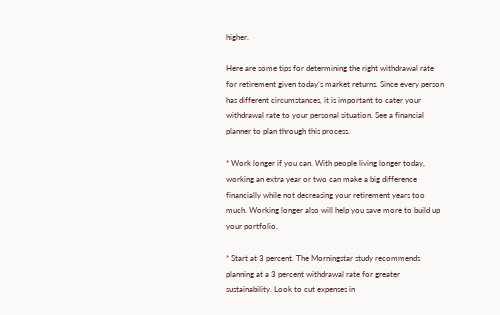higher.

Here are some tips for determining the right withdrawal rate for retirement given today’s market returns. Since every person has different circumstances, it is important to cater your withdrawal rate to your personal situation. See a financial planner to plan through this process.

* Work longer if you can. With people living longer today, working an extra year or two can make a big difference financially while not decreasing your retirement years too much. Working longer also will help you save more to build up your portfolio.

* Start at 3 percent. The Morningstar study recommends planning at a 3 percent withdrawal rate for greater sustainability. Look to cut expenses in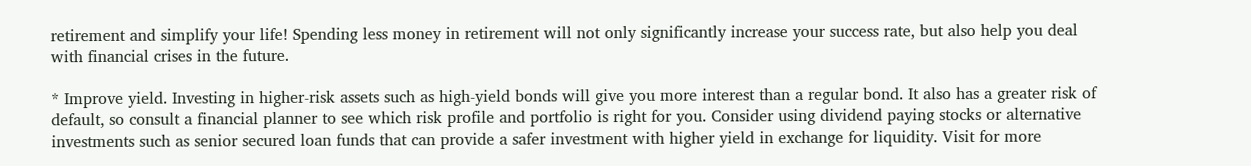retirement and simplify your life! Spending less money in retirement will not only significantly increase your success rate, but also help you deal with financial crises in the future.

* Improve yield. Investing in higher-risk assets such as high-yield bonds will give you more interest than a regular bond. It also has a greater risk of default, so consult a financial planner to see which risk profile and portfolio is right for you. Consider using dividend paying stocks or alternative investments such as senior secured loan funds that can provide a safer investment with higher yield in exchange for liquidity. Visit for more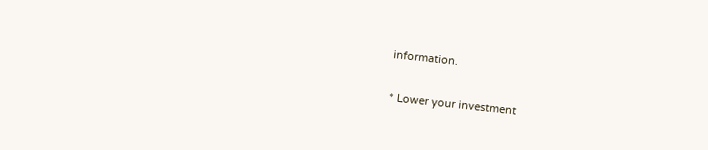information.

* Lower your investment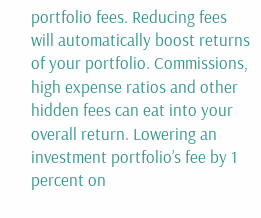portfolio fees. Reducing fees will automatically boost returns of your portfolio. Commissions, high expense ratios and other hidden fees can eat into your overall return. Lowering an investment portfolio’s fee by 1 percent on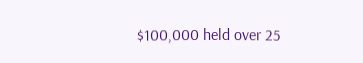$100,000 held over 25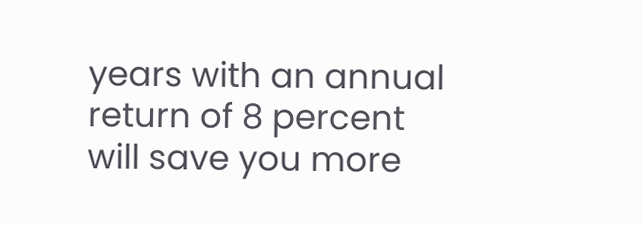years with an annual return of 8 percent will save you more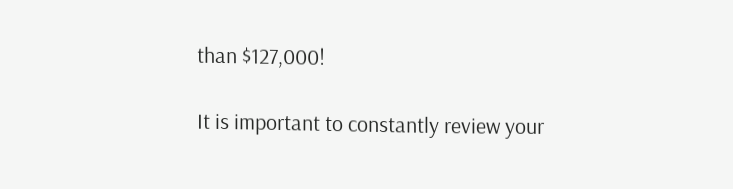than $127,000!

It is important to constantly review your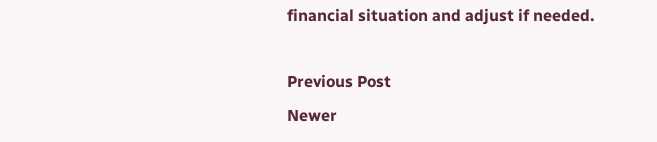financial situation and adjust if needed.

Previous Post
Newer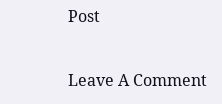Post

Leave A Comment